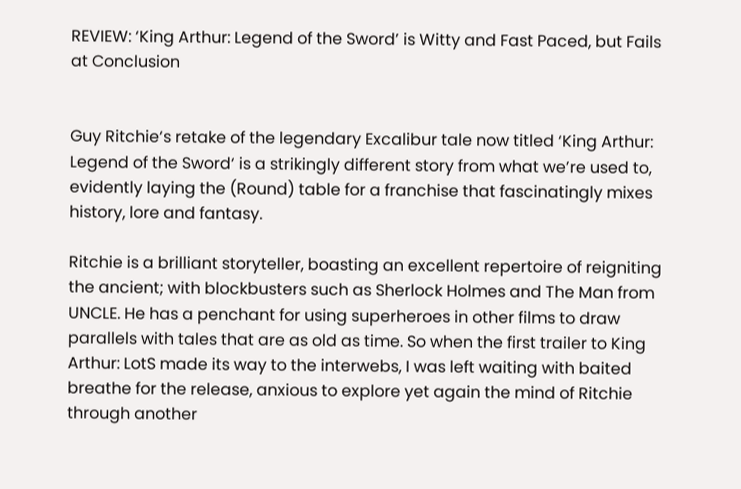REVIEW: ‘King Arthur: Legend of the Sword’ is Witty and Fast Paced, but Fails at Conclusion


Guy Ritchie‘s retake of the legendary Excalibur tale now titled ‘King Arthur: Legend of the Sword‘ is a strikingly different story from what we’re used to, evidently laying the (Round) table for a franchise that fascinatingly mixes history, lore and fantasy.

Ritchie is a brilliant storyteller, boasting an excellent repertoire of reigniting the ancient; with blockbusters such as Sherlock Holmes and The Man from UNCLE. He has a penchant for using superheroes in other films to draw parallels with tales that are as old as time. So when the first trailer to King Arthur: LotS made its way to the interwebs, I was left waiting with baited breathe for the release, anxious to explore yet again the mind of Ritchie through another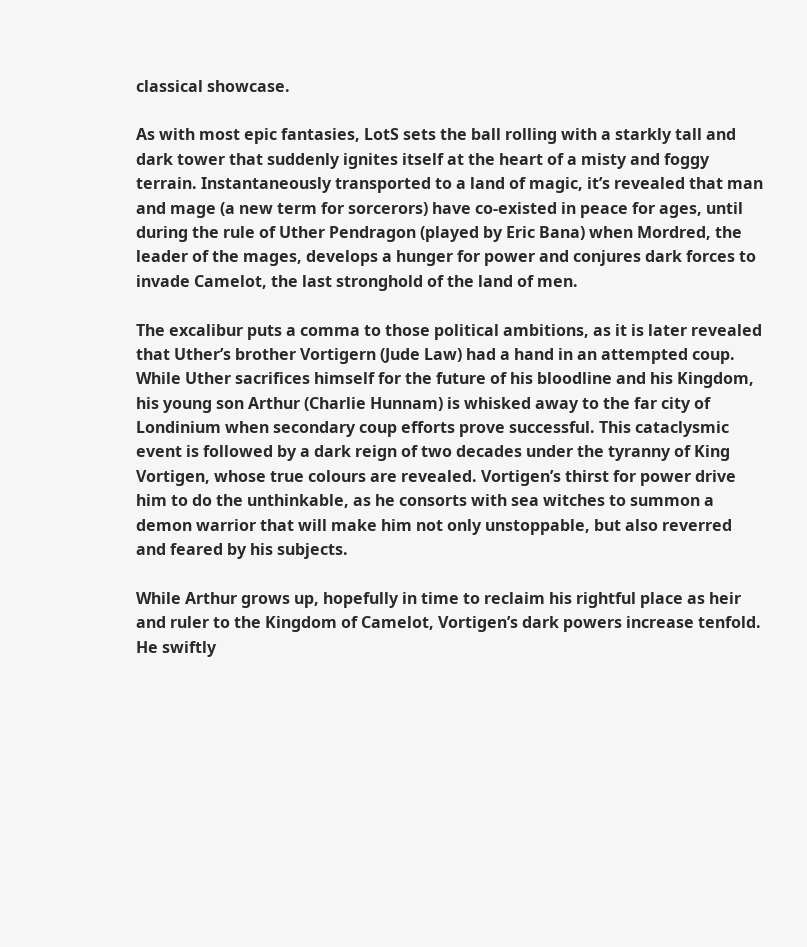classical showcase.

As with most epic fantasies, LotS sets the ball rolling with a starkly tall and dark tower that suddenly ignites itself at the heart of a misty and foggy terrain. Instantaneously transported to a land of magic, it’s revealed that man and mage (a new term for sorcerors) have co-existed in peace for ages, until during the rule of Uther Pendragon (played by Eric Bana) when Mordred, the leader of the mages, develops a hunger for power and conjures dark forces to invade Camelot, the last stronghold of the land of men.

The excalibur puts a comma to those political ambitions, as it is later revealed that Uther’s brother Vortigern (Jude Law) had a hand in an attempted coup. While Uther sacrifices himself for the future of his bloodline and his Kingdom, his young son Arthur (Charlie Hunnam) is whisked away to the far city of Londinium when secondary coup efforts prove successful. This cataclysmic event is followed by a dark reign of two decades under the tyranny of King Vortigen, whose true colours are revealed. Vortigen’s thirst for power drive him to do the unthinkable, as he consorts with sea witches to summon a demon warrior that will make him not only unstoppable, but also reverred and feared by his subjects.

While Arthur grows up, hopefully in time to reclaim his rightful place as heir and ruler to the Kingdom of Camelot, Vortigen’s dark powers increase tenfold. He swiftly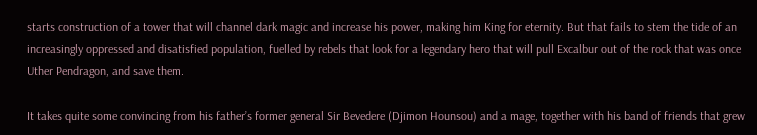starts construction of a tower that will channel dark magic and increase his power, making him King for eternity. But that fails to stem the tide of an increasingly oppressed and disatisfied population, fuelled by rebels that look for a legendary hero that will pull Excalbur out of the rock that was once Uther Pendragon, and save them.

It takes quite some convincing from his father’s former general Sir Bevedere (Djimon Hounsou) and a mage, together with his band of friends that grew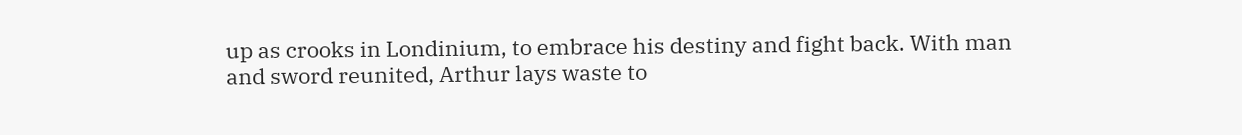up as crooks in Londinium, to embrace his destiny and fight back. With man and sword reunited, Arthur lays waste to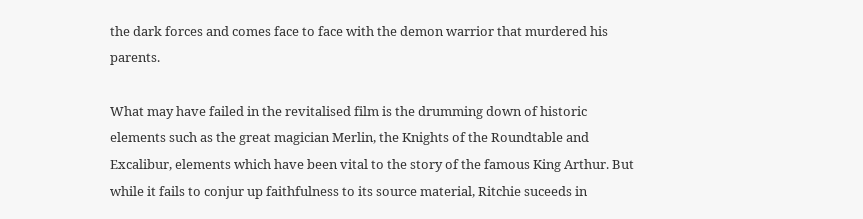the dark forces and comes face to face with the demon warrior that murdered his parents.

What may have failed in the revitalised film is the drumming down of historic elements such as the great magician Merlin, the Knights of the Roundtable and Excalibur, elements which have been vital to the story of the famous King Arthur. But while it fails to conjur up faithfulness to its source material, Ritchie suceeds in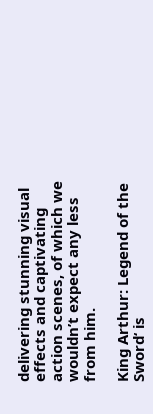delivering stunning visual effects and captivating action scenes, of which we wouldn’t expect any less from him.

King Arthur: Legend of the Sword‘ is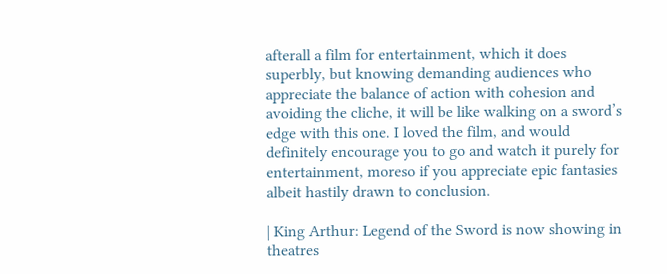afterall a film for entertainment, which it does superbly, but knowing demanding audiences who appreciate the balance of action with cohesion and avoiding the cliche, it will be like walking on a sword’s edge with this one. I loved the film, and would definitely encourage you to go and watch it purely for entertainment, moreso if you appreciate epic fantasies albeit hastily drawn to conclusion.

| King Arthur: Legend of the Sword is now showing in theatres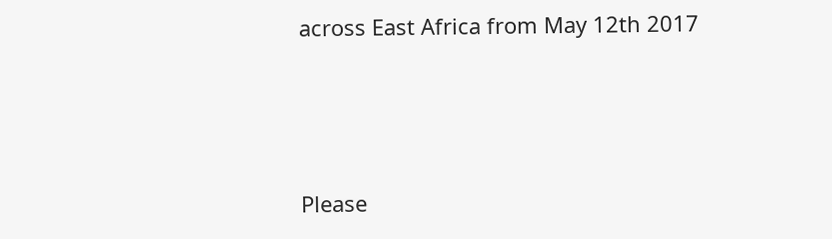across East Africa from May 12th 2017




Please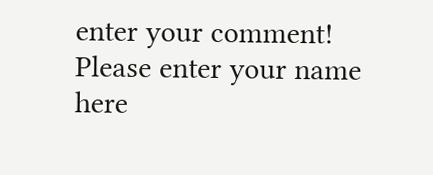enter your comment!
Please enter your name here